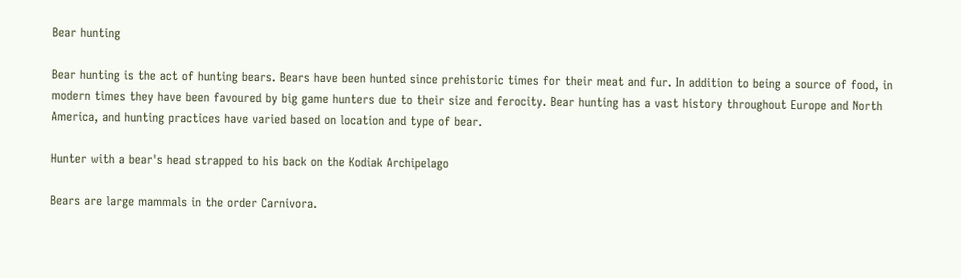Bear hunting

Bear hunting is the act of hunting bears. Bears have been hunted since prehistoric times for their meat and fur. In addition to being a source of food, in modern times they have been favoured by big game hunters due to their size and ferocity. Bear hunting has a vast history throughout Europe and North America, and hunting practices have varied based on location and type of bear.

Hunter with a bear's head strapped to his back on the Kodiak Archipelago

Bears are large mammals in the order Carnivora.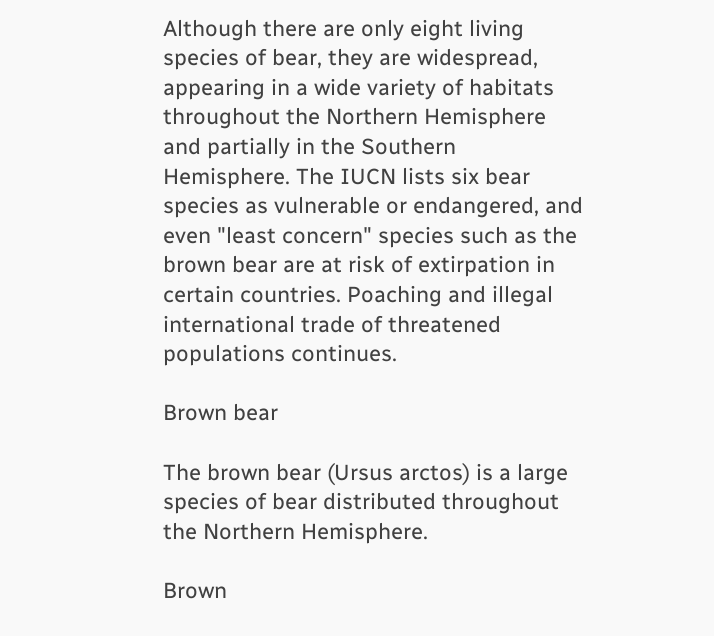Although there are only eight living species of bear, they are widespread, appearing in a wide variety of habitats throughout the Northern Hemisphere and partially in the Southern Hemisphere. The IUCN lists six bear species as vulnerable or endangered, and even "least concern" species such as the brown bear are at risk of extirpation in certain countries. Poaching and illegal international trade of threatened populations continues.

Brown bear

The brown bear (Ursus arctos) is a large species of bear distributed throughout the Northern Hemisphere.

Brown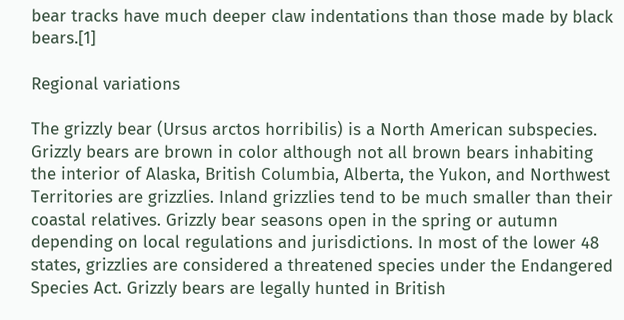bear tracks have much deeper claw indentations than those made by black bears.[1]

Regional variations

The grizzly bear (Ursus arctos horribilis) is a North American subspecies. Grizzly bears are brown in color although not all brown bears inhabiting the interior of Alaska, British Columbia, Alberta, the Yukon, and Northwest Territories are grizzlies. Inland grizzlies tend to be much smaller than their coastal relatives. Grizzly bear seasons open in the spring or autumn depending on local regulations and jurisdictions. In most of the lower 48 states, grizzlies are considered a threatened species under the Endangered Species Act. Grizzly bears are legally hunted in British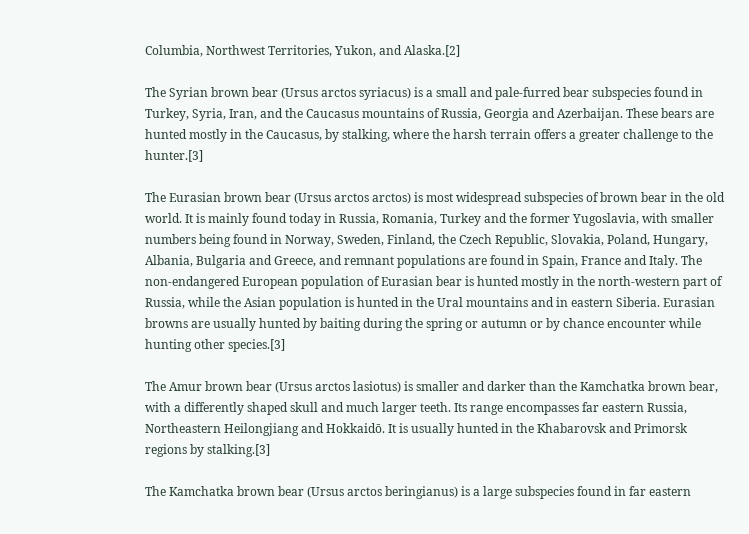Columbia, Northwest Territories, Yukon, and Alaska.[2]

The Syrian brown bear (Ursus arctos syriacus) is a small and pale-furred bear subspecies found in Turkey, Syria, Iran, and the Caucasus mountains of Russia, Georgia and Azerbaijan. These bears are hunted mostly in the Caucasus, by stalking, where the harsh terrain offers a greater challenge to the hunter.[3]

The Eurasian brown bear (Ursus arctos arctos) is most widespread subspecies of brown bear in the old world. It is mainly found today in Russia, Romania, Turkey and the former Yugoslavia, with smaller numbers being found in Norway, Sweden, Finland, the Czech Republic, Slovakia, Poland, Hungary, Albania, Bulgaria and Greece, and remnant populations are found in Spain, France and Italy. The non-endangered European population of Eurasian bear is hunted mostly in the north-western part of Russia, while the Asian population is hunted in the Ural mountains and in eastern Siberia. Eurasian browns are usually hunted by baiting during the spring or autumn or by chance encounter while hunting other species.[3]

The Amur brown bear (Ursus arctos lasiotus) is smaller and darker than the Kamchatka brown bear, with a differently shaped skull and much larger teeth. Its range encompasses far eastern Russia, Northeastern Heilongjiang and Hokkaidō. It is usually hunted in the Khabarovsk and Primorsk regions by stalking.[3]

The Kamchatka brown bear (Ursus arctos beringianus) is a large subspecies found in far eastern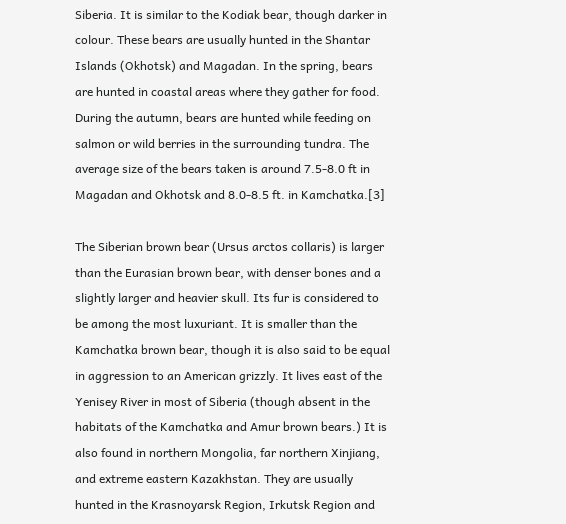Siberia. It is similar to the Kodiak bear, though darker in colour. These bears are usually hunted in the Shantar Islands (Okhotsk) and Magadan. In the spring, bears are hunted in coastal areas where they gather for food. During the autumn, bears are hunted while feeding on salmon or wild berries in the surrounding tundra. The average size of the bears taken is around 7.5-8.0 ft in Magadan and Okhotsk and 8.0-8.5 ft. in Kamchatka.[3]

The Siberian brown bear (Ursus arctos collaris) is larger than the Eurasian brown bear, with denser bones and a slightly larger and heavier skull. Its fur is considered to be among the most luxuriant. It is smaller than the Kamchatka brown bear, though it is also said to be equal in aggression to an American grizzly. It lives east of the Yenisey River in most of Siberia (though absent in the habitats of the Kamchatka and Amur brown bears.) It is also found in northern Mongolia, far northern Xinjiang, and extreme eastern Kazakhstan. They are usually hunted in the Krasnoyarsk Region, Irkutsk Region and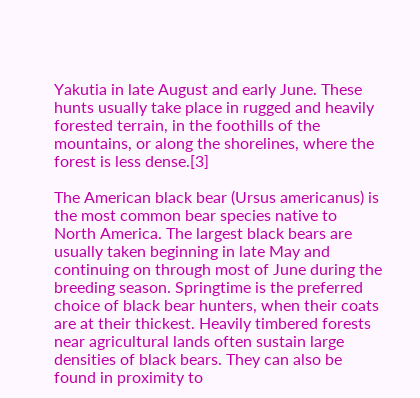Yakutia in late August and early June. These hunts usually take place in rugged and heavily forested terrain, in the foothills of the mountains, or along the shorelines, where the forest is less dense.[3]

The American black bear (Ursus americanus) is the most common bear species native to North America. The largest black bears are usually taken beginning in late May and continuing on through most of June during the breeding season. Springtime is the preferred choice of black bear hunters, when their coats are at their thickest. Heavily timbered forests near agricultural lands often sustain large densities of black bears. They can also be found in proximity to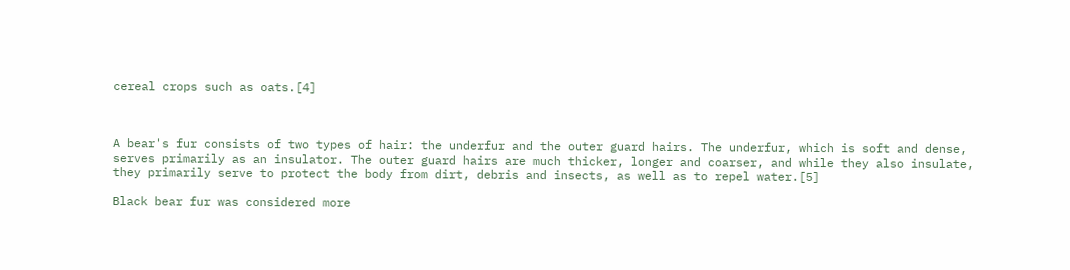cereal crops such as oats.[4]



A bear's fur consists of two types of hair: the underfur and the outer guard hairs. The underfur, which is soft and dense, serves primarily as an insulator. The outer guard hairs are much thicker, longer and coarser, and while they also insulate, they primarily serve to protect the body from dirt, debris and insects, as well as to repel water.[5]

Black bear fur was considered more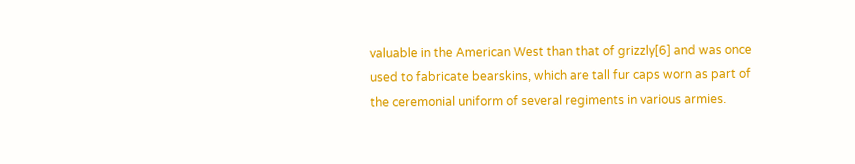valuable in the American West than that of grizzly[6] and was once used to fabricate bearskins, which are tall fur caps worn as part of the ceremonial uniform of several regiments in various armies.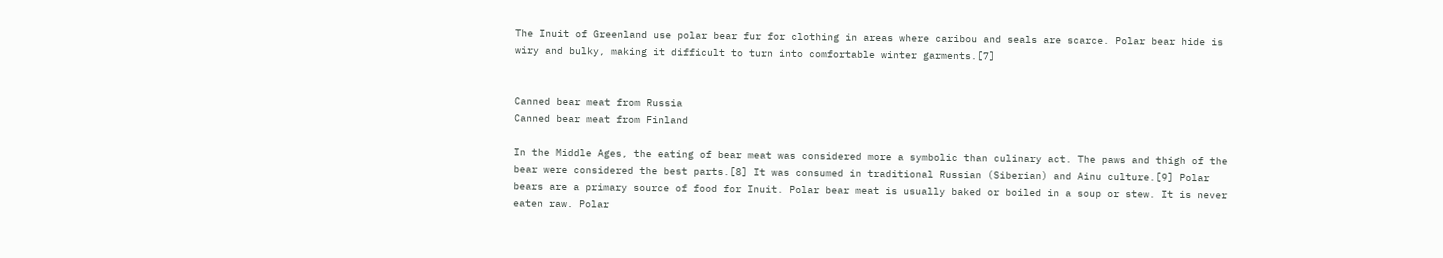The Inuit of Greenland use polar bear fur for clothing in areas where caribou and seals are scarce. Polar bear hide is wiry and bulky, making it difficult to turn into comfortable winter garments.[7]


Canned bear meat from Russia
Canned bear meat from Finland

In the Middle Ages, the eating of bear meat was considered more a symbolic than culinary act. The paws and thigh of the bear were considered the best parts.[8] It was consumed in traditional Russian (Siberian) and Ainu culture.[9] Polar bears are a primary source of food for Inuit. Polar bear meat is usually baked or boiled in a soup or stew. It is never eaten raw. Polar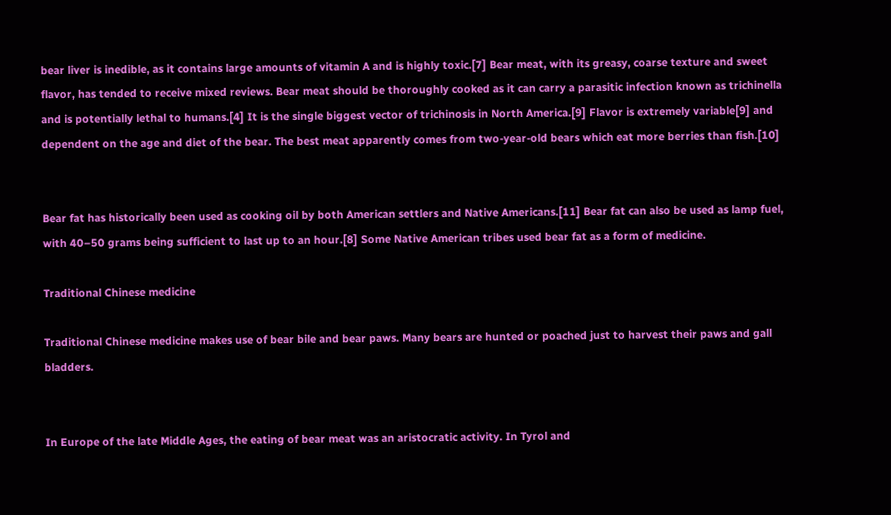bear liver is inedible, as it contains large amounts of vitamin A and is highly toxic.[7] Bear meat, with its greasy, coarse texture and sweet flavor, has tended to receive mixed reviews. Bear meat should be thoroughly cooked as it can carry a parasitic infection known as trichinella and is potentially lethal to humans.[4] It is the single biggest vector of trichinosis in North America.[9] Flavor is extremely variable[9] and dependent on the age and diet of the bear. The best meat apparently comes from two-year-old bears which eat more berries than fish.[10]


Bear fat has historically been used as cooking oil by both American settlers and Native Americans.[11] Bear fat can also be used as lamp fuel, with 40–50 grams being sufficient to last up to an hour.[8] Some Native American tribes used bear fat as a form of medicine.

Traditional Chinese medicine

Traditional Chinese medicine makes use of bear bile and bear paws. Many bears are hunted or poached just to harvest their paws and gall bladders.


In Europe of the late Middle Ages, the eating of bear meat was an aristocratic activity. In Tyrol and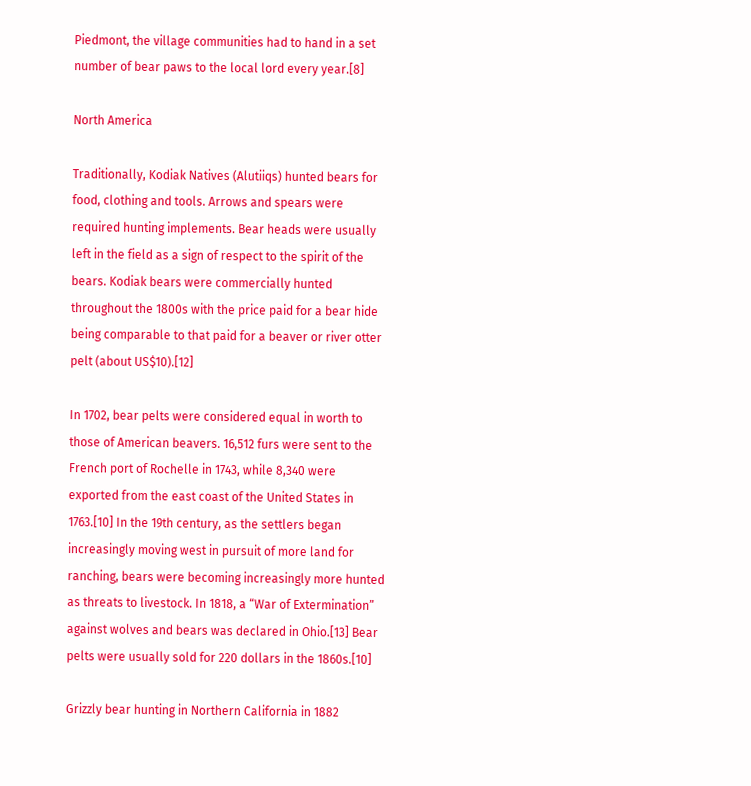Piedmont, the village communities had to hand in a set number of bear paws to the local lord every year.[8]

North America

Traditionally, Kodiak Natives (Alutiiqs) hunted bears for food, clothing and tools. Arrows and spears were required hunting implements. Bear heads were usually left in the field as a sign of respect to the spirit of the bears. Kodiak bears were commercially hunted throughout the 1800s with the price paid for a bear hide being comparable to that paid for a beaver or river otter pelt (about US$10).[12]

In 1702, bear pelts were considered equal in worth to those of American beavers. 16,512 furs were sent to the French port of Rochelle in 1743, while 8,340 were exported from the east coast of the United States in 1763.[10] In the 19th century, as the settlers began increasingly moving west in pursuit of more land for ranching, bears were becoming increasingly more hunted as threats to livestock. In 1818, a “War of Extermination” against wolves and bears was declared in Ohio.[13] Bear pelts were usually sold for 220 dollars in the 1860s.[10]

Grizzly bear hunting in Northern California in 1882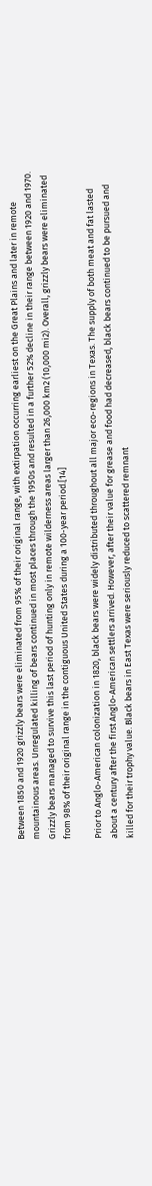Between 1850 and 1920 grizzly bears were eliminated from 95% of their original range, with extirpation occurring earliest on the Great Plains and later in remote mountainous areas. Unregulated killing of bears continued in most places through the 1950s and resulted in a further 52% decline in their range between 1920 and 1970. Grizzly bears managed to survive this last period of hunting only in remote wilderness areas larger than 26,000 km2 (10,000 mi2). Overall, grizzly bears were eliminated from 98% of their original range in the contiguous United States during a 100-year period.[14]

Prior to Anglo-American colonization in 1820, black bears were widely distributed throughout all major eco-regions in Texas. The supply of both meat and fat lasted about a century after the first Anglo-American settlers arrived. However, after their value for grease and food had decreased, black bears continued to be pursued and killed for their trophy value. Black bears in East Texas were seriously reduced to scattered remnant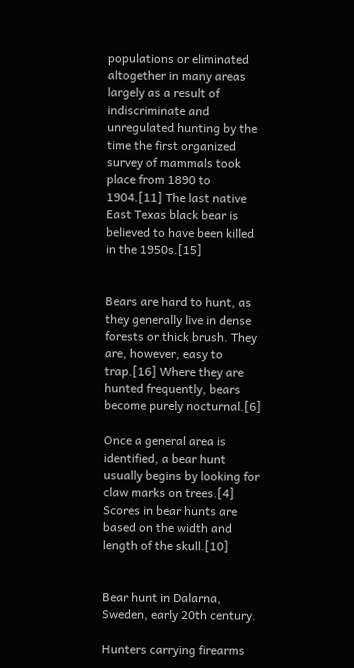populations or eliminated altogether in many areas largely as a result of indiscriminate and unregulated hunting by the time the first organized survey of mammals took place from 1890 to 1904.[11] The last native East Texas black bear is believed to have been killed in the 1950s.[15]


Bears are hard to hunt, as they generally live in dense forests or thick brush. They are, however, easy to trap.[16] Where they are hunted frequently, bears become purely nocturnal.[6]

Once a general area is identified, a bear hunt usually begins by looking for claw marks on trees.[4] Scores in bear hunts are based on the width and length of the skull.[10]


Bear hunt in Dalarna, Sweden, early 20th century.

Hunters carrying firearms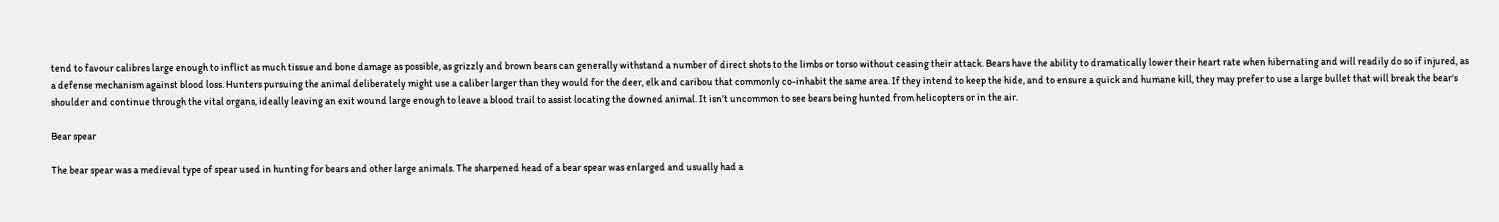tend to favour calibres large enough to inflict as much tissue and bone damage as possible, as grizzly and brown bears can generally withstand a number of direct shots to the limbs or torso without ceasing their attack. Bears have the ability to dramatically lower their heart rate when hibernating and will readily do so if injured, as a defense mechanism against blood loss. Hunters pursuing the animal deliberately might use a caliber larger than they would for the deer, elk and caribou that commonly co-inhabit the same area. If they intend to keep the hide, and to ensure a quick and humane kill, they may prefer to use a large bullet that will break the bear's shoulder and continue through the vital organs, ideally leaving an exit wound large enough to leave a blood trail to assist locating the downed animal. It isn’t uncommon to see bears being hunted from helicopters or in the air.

Bear spear

The bear spear was a medieval type of spear used in hunting for bears and other large animals. The sharpened head of a bear spear was enlarged and usually had a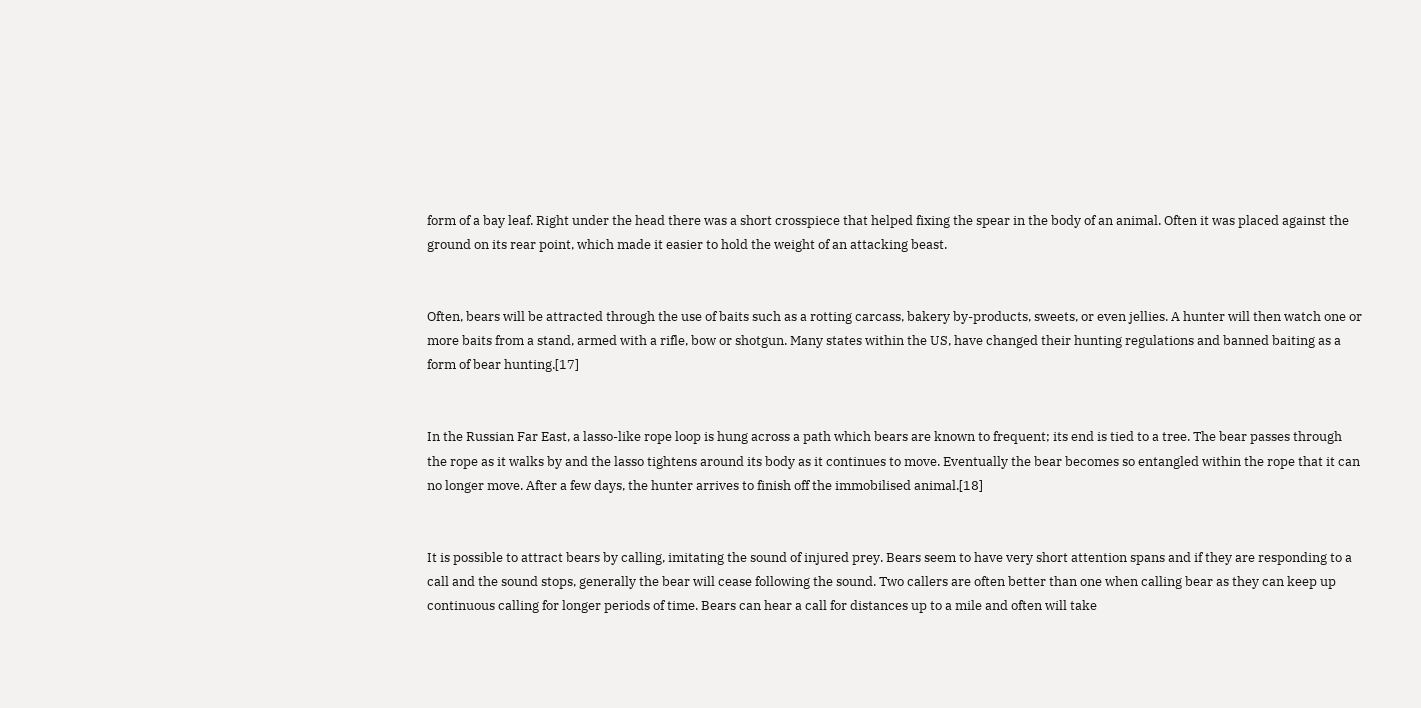form of a bay leaf. Right under the head there was a short crosspiece that helped fixing the spear in the body of an animal. Often it was placed against the ground on its rear point, which made it easier to hold the weight of an attacking beast.


Often, bears will be attracted through the use of baits such as a rotting carcass, bakery by-products, sweets, or even jellies. A hunter will then watch one or more baits from a stand, armed with a rifle, bow or shotgun. Many states within the US, have changed their hunting regulations and banned baiting as a form of bear hunting.[17]


In the Russian Far East, a lasso-like rope loop is hung across a path which bears are known to frequent; its end is tied to a tree. The bear passes through the rope as it walks by and the lasso tightens around its body as it continues to move. Eventually the bear becomes so entangled within the rope that it can no longer move. After a few days, the hunter arrives to finish off the immobilised animal.[18]


It is possible to attract bears by calling, imitating the sound of injured prey. Bears seem to have very short attention spans and if they are responding to a call and the sound stops, generally the bear will cease following the sound. Two callers are often better than one when calling bear as they can keep up continuous calling for longer periods of time. Bears can hear a call for distances up to a mile and often will take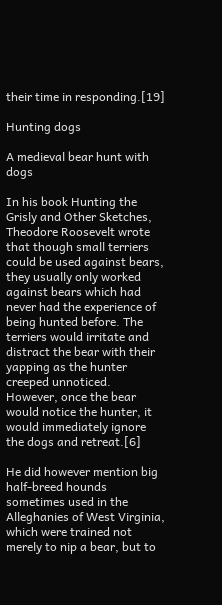their time in responding.[19]

Hunting dogs

A medieval bear hunt with dogs

In his book Hunting the Grisly and Other Sketches, Theodore Roosevelt wrote that though small terriers could be used against bears, they usually only worked against bears which had never had the experience of being hunted before. The terriers would irritate and distract the bear with their yapping as the hunter creeped unnoticed. However, once the bear would notice the hunter, it would immediately ignore the dogs and retreat.[6]

He did however mention big half-breed hounds sometimes used in the Alleghanies of West Virginia, which were trained not merely to nip a bear, but to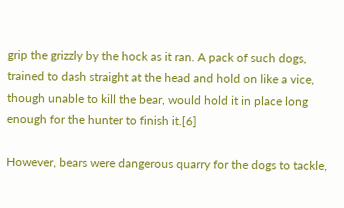grip the grizzly by the hock as it ran. A pack of such dogs, trained to dash straight at the head and hold on like a vice, though unable to kill the bear, would hold it in place long enough for the hunter to finish it.[6]

However, bears were dangerous quarry for the dogs to tackle,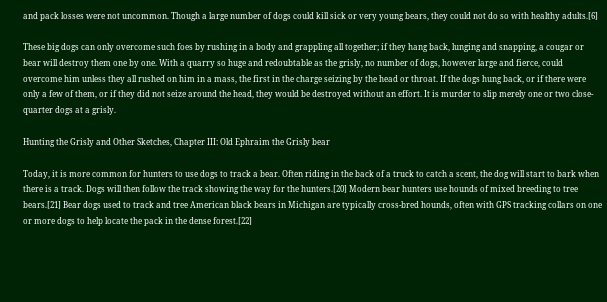and pack losses were not uncommon. Though a large number of dogs could kill sick or very young bears, they could not do so with healthy adults.[6]

These big dogs can only overcome such foes by rushing in a body and grappling all together; if they hang back, lunging and snapping, a cougar or bear will destroy them one by one. With a quarry so huge and redoubtable as the grisly, no number of dogs, however large and fierce, could overcome him unless they all rushed on him in a mass, the first in the charge seizing by the head or throat. If the dogs hung back, or if there were only a few of them, or if they did not seize around the head, they would be destroyed without an effort. It is murder to slip merely one or two close-quarter dogs at a grisly.

Hunting the Grisly and Other Sketches, Chapter III: Old Ephraim the Grisly bear

Today, it is more common for hunters to use dogs to track a bear. Often riding in the back of a truck to catch a scent, the dog will start to bark when there is a track. Dogs will then follow the track showing the way for the hunters.[20] Modern bear hunters use hounds of mixed breeding to tree bears.[21] Bear dogs used to track and tree American black bears in Michigan are typically cross-bred hounds, often with GPS tracking collars on one or more dogs to help locate the pack in the dense forest.[22]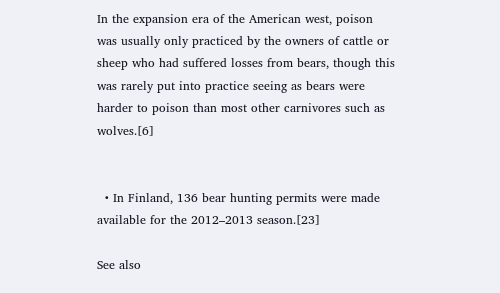In the expansion era of the American west, poison was usually only practiced by the owners of cattle or sheep who had suffered losses from bears, though this was rarely put into practice seeing as bears were harder to poison than most other carnivores such as wolves.[6]


  • In Finland, 136 bear hunting permits were made available for the 2012–2013 season.[23]

See also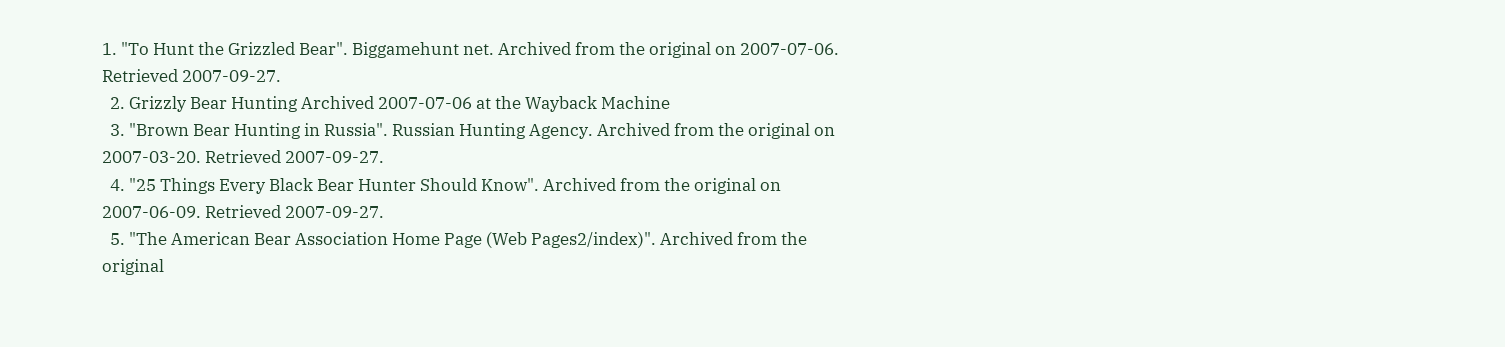1. "To Hunt the Grizzled Bear". Biggamehunt net. Archived from the original on 2007-07-06. Retrieved 2007-09-27.
  2. Grizzly Bear Hunting Archived 2007-07-06 at the Wayback Machine
  3. "Brown Bear Hunting in Russia". Russian Hunting Agency. Archived from the original on 2007-03-20. Retrieved 2007-09-27.
  4. "25 Things Every Black Bear Hunter Should Know". Archived from the original on 2007-06-09. Retrieved 2007-09-27.
  5. "The American Bear Association Home Page (Web Pages2/index)". Archived from the original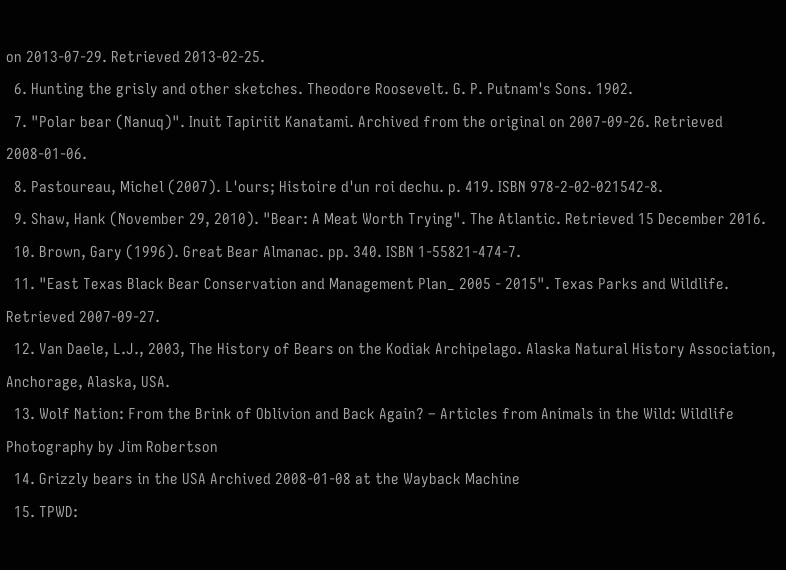on 2013-07-29. Retrieved 2013-02-25.
  6. Hunting the grisly and other sketches. Theodore Roosevelt. G. P. Putnam's Sons. 1902.
  7. "Polar bear (Nanuq)". Inuit Tapiriit Kanatami. Archived from the original on 2007-09-26. Retrieved 2008-01-06.
  8. Pastoureau, Michel (2007). L'ours; Histoire d'un roi dechu. p. 419. ISBN 978-2-02-021542-8.
  9. Shaw, Hank (November 29, 2010). "Bear: A Meat Worth Trying". The Atlantic. Retrieved 15 December 2016.
  10. Brown, Gary (1996). Great Bear Almanac. pp. 340. ISBN 1-55821-474-7.
  11. "East Texas Black Bear Conservation and Management Plan_ 2005 - 2015". Texas Parks and Wildlife. Retrieved 2007-09-27.
  12. Van Daele, L.J., 2003, The History of Bears on the Kodiak Archipelago. Alaska Natural History Association, Anchorage, Alaska, USA.
  13. Wolf Nation: From the Brink of Oblivion and Back Again? – Articles from Animals in the Wild: Wildlife Photography by Jim Robertson
  14. Grizzly bears in the USA Archived 2008-01-08 at the Wayback Machine
  15. TPWD: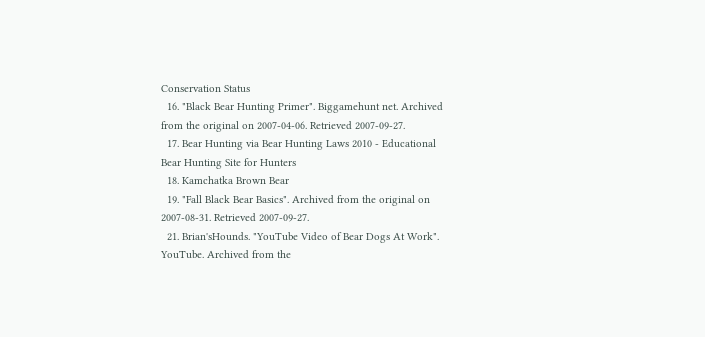Conservation Status
  16. "Black Bear Hunting Primer". Biggamehunt net. Archived from the original on 2007-04-06. Retrieved 2007-09-27.
  17. Bear Hunting via Bear Hunting Laws 2010 - Educational Bear Hunting Site for Hunters
  18. Kamchatka Brown Bear
  19. "Fall Black Bear Basics". Archived from the original on 2007-08-31. Retrieved 2007-09-27.
  21. Brian'sHounds. "YouTube Video of Bear Dogs At Work". YouTube. Archived from the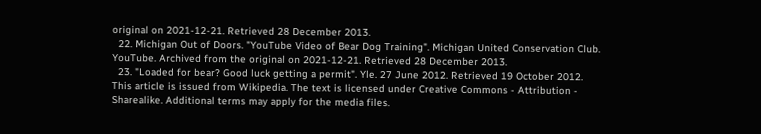original on 2021-12-21. Retrieved 28 December 2013.
  22. Michigan Out of Doors. "YouTube Video of Bear Dog Training". Michigan United Conservation Club. YouTube. Archived from the original on 2021-12-21. Retrieved 28 December 2013.
  23. "Loaded for bear? Good luck getting a permit". Yle. 27 June 2012. Retrieved 19 October 2012.
This article is issued from Wikipedia. The text is licensed under Creative Commons - Attribution - Sharealike. Additional terms may apply for the media files.